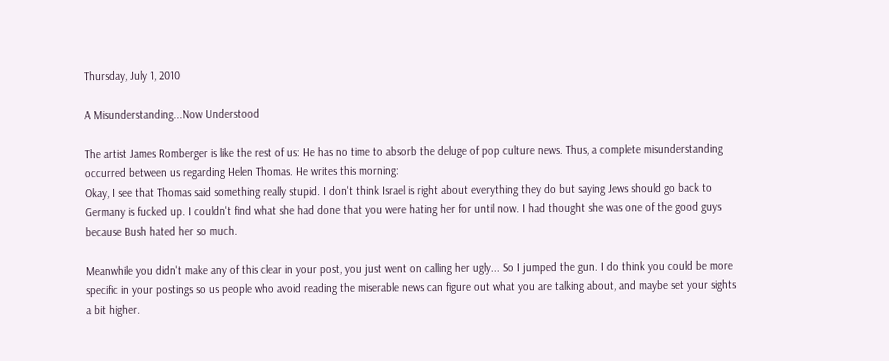Thursday, July 1, 2010

A Misunderstanding...Now Understood

The artist James Romberger is like the rest of us: He has no time to absorb the deluge of pop culture news. Thus, a complete misunderstanding occurred between us regarding Helen Thomas. He writes this morning:
Okay, I see that Thomas said something really stupid. I don't think Israel is right about everything they do but saying Jews should go back to Germany is fucked up. I couldn't find what she had done that you were hating her for until now. I had thought she was one of the good guys because Bush hated her so much.

Meanwhile you didn't make any of this clear in your post, you just went on calling her ugly... So I jumped the gun. I do think you could be more specific in your postings so us people who avoid reading the miserable news can figure out what you are talking about, and maybe set your sights a bit higher.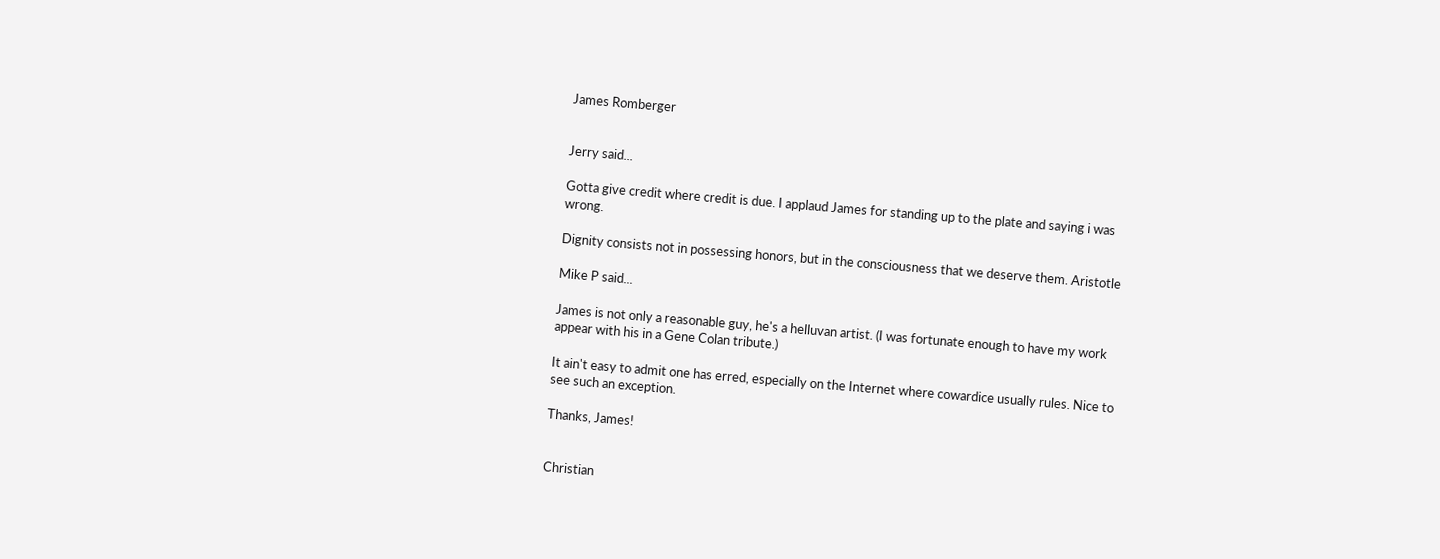James Romberger


Jerry said...

Gotta give credit where credit is due. I applaud James for standing up to the plate and saying i was wrong.

Dignity consists not in possessing honors, but in the consciousness that we deserve them. Aristotle

Mike P said...

James is not only a reasonable guy, he's a helluvan artist. (I was fortunate enough to have my work appear with his in a Gene Colan tribute.)

It ain't easy to admit one has erred, especially on the Internet where cowardice usually rules. Nice to see such an exception.

Thanks, James!


Christian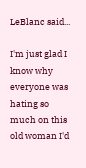LeBlanc said...

I'm just glad I know why everyone was hating so much on this old woman I'd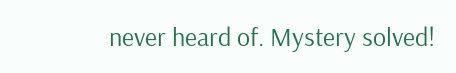never heard of. Mystery solved!